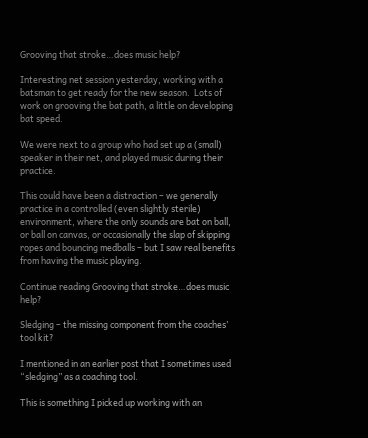Grooving that stroke…does music help?

Interesting net session yesterday, working with a batsman to get ready for the new season.  Lots of work on grooving the bat path, a little on developing bat speed.

We were next to a group who had set up a (small) speaker in their net, and played music during their practice.

This could have been a distraction – we generally practice in a controlled (even slightly sterile) environment, where the only sounds are bat on ball, or ball on canvas, or occasionally the slap of skipping ropes and bouncing medballs – but I saw real benefits from having the music playing.

Continue reading Grooving that stroke…does music help?

Sledging – the missing component from the coaches’ tool kit?

I mentioned in an earlier post that I sometimes used “sledging” as a coaching tool.

This is something I picked up working with an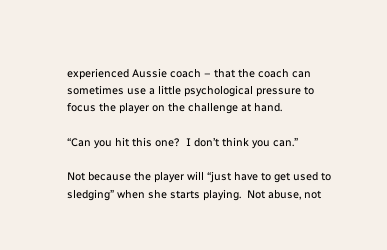experienced Aussie coach – that the coach can sometimes use a little psychological pressure to focus the player on the challenge at hand.

“Can you hit this one?  I don’t think you can.”

Not because the player will “just have to get used to sledging” when she starts playing.  Not abuse, not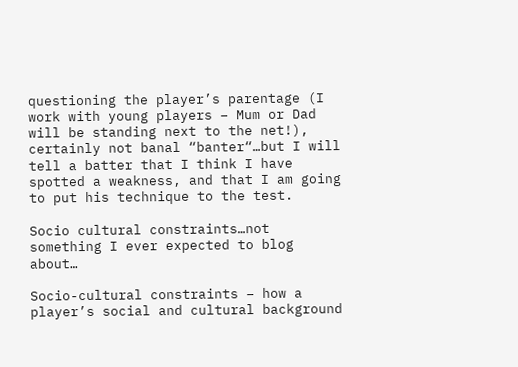questioning the player’s parentage (I work with young players – Mum or Dad will be standing next to the net!), certainly not banal “banter“…but I will tell a batter that I think I have spotted a weakness, and that I am going to put his technique to the test.

Socio cultural constraints…not something I ever expected to blog about…

Socio-cultural constraints – how a player’s social and cultural background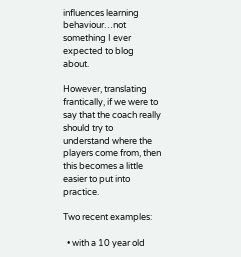influences learning behaviour…not something I ever expected to blog about.

However, translating frantically, if we were to say that the coach really should try to understand where the players come from, then this becomes a little easier to put into practice.

Two recent examples:

  • with a 10 year old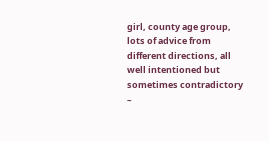girl, county age group, lots of advice from different directions, all well intentioned but sometimes contradictory –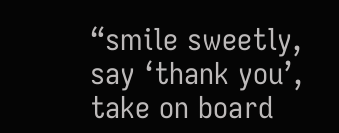“smile sweetly, say ‘thank you’, take on board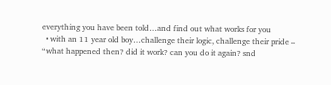everything you have been told…and find out what works for you
  • with an 11 year old boy…challenge their logic, challenge their pride – “what happened then? did it work? can you do it again? snd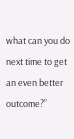what can you do next time to get an even better outcome?”